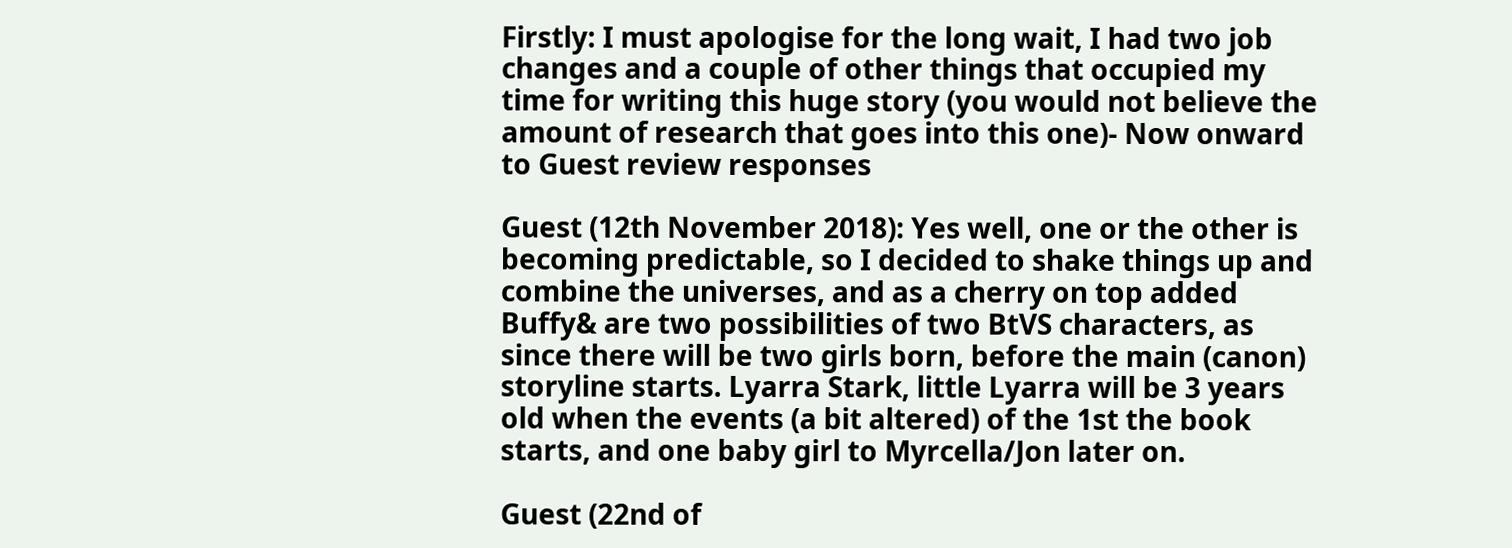Firstly: I must apologise for the long wait, I had two job changes and a couple of other things that occupied my time for writing this huge story (you would not believe the amount of research that goes into this one)- Now onward to Guest review responses

Guest (12th November 2018): Yes well, one or the other is becoming predictable, so I decided to shake things up and combine the universes, and as a cherry on top added Buffy& are two possibilities of two BtVS characters, as since there will be two girls born, before the main (canon) storyline starts. Lyarra Stark, little Lyarra will be 3 years old when the events (a bit altered) of the 1st the book starts, and one baby girl to Myrcella/Jon later on.

Guest (22nd of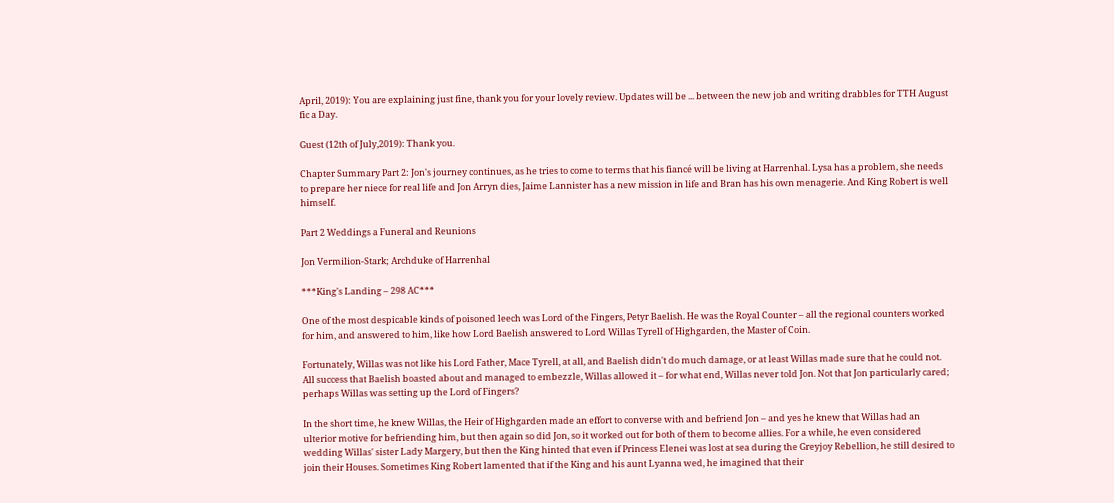April, 2019): You are explaining just fine, thank you for your lovely review. Updates will be ... between the new job and writing drabbles for TTH August fic a Day.

Guest (12th of July,2019): Thank you.

Chapter Summary Part 2: Jon's journey continues, as he tries to come to terms that his fiancé will be living at Harrenhal. Lysa has a problem, she needs to prepare her niece for real life and Jon Arryn dies, Jaime Lannister has a new mission in life and Bran has his own menagerie. And King Robert is well himself.

Part 2 Weddings a Funeral and Reunions

Jon Vermilion-Stark; Archduke of Harrenhal

***King's Landing – 298 AC***

One of the most despicable kinds of poisoned leech was Lord of the Fingers, Petyr Baelish. He was the Royal Counter – all the regional counters worked for him, and answered to him, like how Lord Baelish answered to Lord Willas Tyrell of Highgarden, the Master of Coin.

Fortunately, Willas was not like his Lord Father, Mace Tyrell, at all, and Baelish didn't do much damage, or at least Willas made sure that he could not. All success that Baelish boasted about and managed to embezzle, Willas allowed it – for what end, Willas never told Jon. Not that Jon particularly cared; perhaps Willas was setting up the Lord of Fingers?

In the short time, he knew Willas, the Heir of Highgarden made an effort to converse with and befriend Jon – and yes he knew that Willas had an ulterior motive for befriending him, but then again so did Jon, so it worked out for both of them to become allies. For a while, he even considered wedding Willas' sister Lady Margery, but then the King hinted that even if Princess Elenei was lost at sea during the Greyjoy Rebellion, he still desired to join their Houses. Sometimes King Robert lamented that if the King and his aunt Lyanna wed, he imagined that their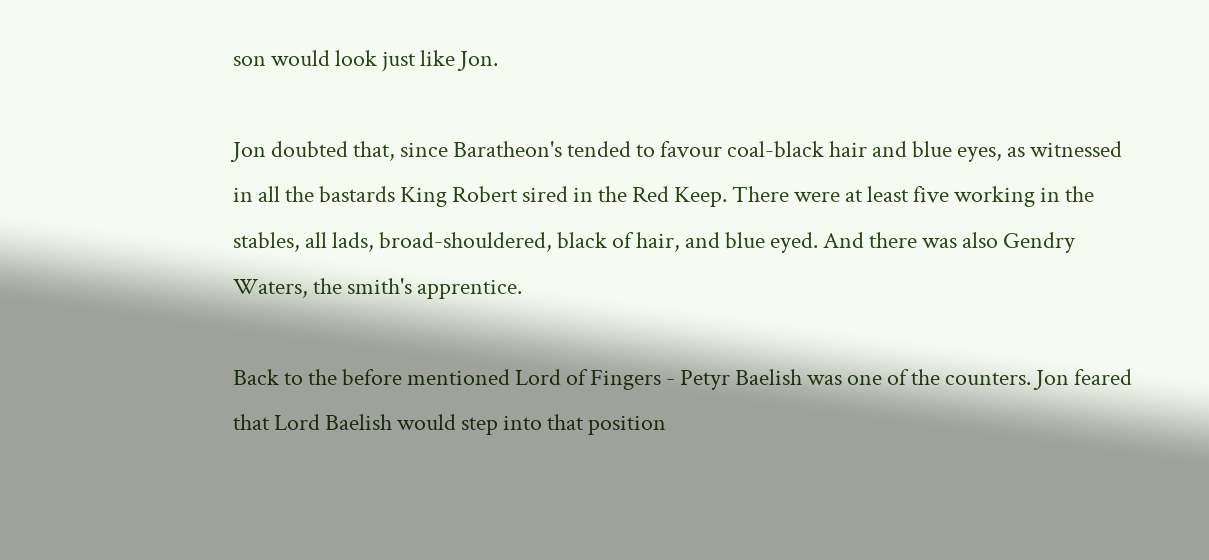son would look just like Jon.

Jon doubted that, since Baratheon's tended to favour coal-black hair and blue eyes, as witnessed in all the bastards King Robert sired in the Red Keep. There were at least five working in the stables, all lads, broad-shouldered, black of hair, and blue eyed. And there was also Gendry Waters, the smith's apprentice.

Back to the before mentioned Lord of Fingers - Petyr Baelish was one of the counters. Jon feared that Lord Baelish would step into that position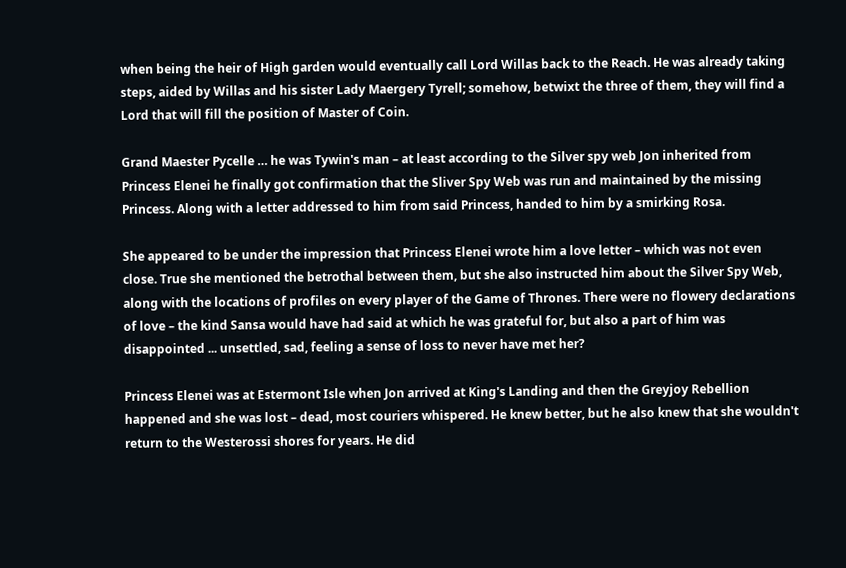when being the heir of High garden would eventually call Lord Willas back to the Reach. He was already taking steps, aided by Willas and his sister Lady Maergery Tyrell; somehow, betwixt the three of them, they will find a Lord that will fill the position of Master of Coin.

Grand Maester Pycelle … he was Tywin's man – at least according to the Silver spy web Jon inherited from Princess Elenei he finally got confirmation that the Sliver Spy Web was run and maintained by the missing Princess. Along with a letter addressed to him from said Princess, handed to him by a smirking Rosa.

She appeared to be under the impression that Princess Elenei wrote him a love letter – which was not even close. True she mentioned the betrothal between them, but she also instructed him about the Silver Spy Web, along with the locations of profiles on every player of the Game of Thrones. There were no flowery declarations of love – the kind Sansa would have had said at which he was grateful for, but also a part of him was disappointed ... unsettled, sad, feeling a sense of loss to never have met her?

Princess Elenei was at Estermont Isle when Jon arrived at King's Landing and then the Greyjoy Rebellion happened and she was lost – dead, most couriers whispered. He knew better, but he also knew that she wouldn't return to the Westerossi shores for years. He did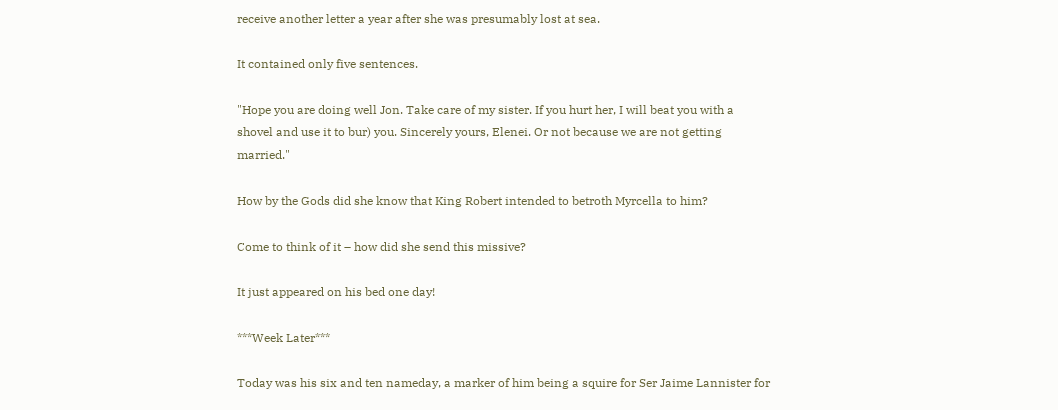receive another letter a year after she was presumably lost at sea.

It contained only five sentences.

"Hope you are doing well Jon. Take care of my sister. If you hurt her, I will beat you with a shovel and use it to bur) you. Sincerely yours, Elenei. Or not because we are not getting married."

How by the Gods did she know that King Robert intended to betroth Myrcella to him?

Come to think of it – how did she send this missive?

It just appeared on his bed one day!

***Week Later***

Today was his six and ten nameday, a marker of him being a squire for Ser Jaime Lannister for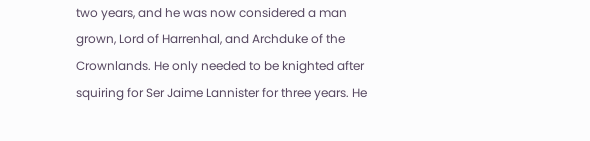two years, and he was now considered a man grown, Lord of Harrenhal, and Archduke of the Crownlands. He only needed to be knighted after squiring for Ser Jaime Lannister for three years. He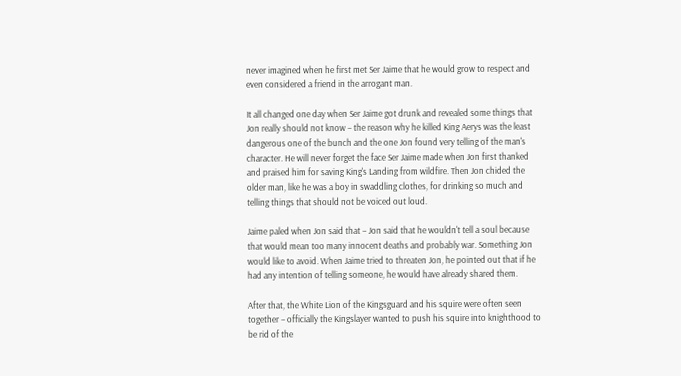never imagined when he first met Ser Jaime that he would grow to respect and even considered a friend in the arrogant man.

It all changed one day when Ser Jaime got drunk and revealed some things that Jon really should not know – the reason why he killed King Aerys was the least dangerous one of the bunch and the one Jon found very telling of the man's character. He will never forget the face Ser Jaime made when Jon first thanked and praised him for saving King's Landing from wildfire. Then Jon chided the older man, like he was a boy in swaddling clothes, for drinking so much and telling things that should not be voiced out loud.

Jaime paled when Jon said that – Jon said that he wouldn't tell a soul because that would mean too many innocent deaths and probably war. Something Jon would like to avoid. When Jaime tried to threaten Jon, he pointed out that if he had any intention of telling someone, he would have already shared them.

After that, the White Lion of the Kingsguard and his squire were often seen together – officially the Kingslayer wanted to push his squire into knighthood to be rid of the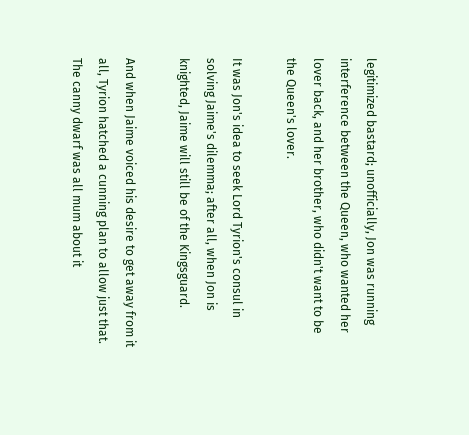legitimized bastard; unofficially, Jon was running interference between the Queen, who wanted her lover back, and her brother, who didn't want to be the Queen's lover.

It was Jon's idea to seek Lord Tyrion's consul in solving Jaime's dilemma; after all, when Jon is knighted, Jaime will still be of the Kingsguard.

And when Jaime voiced his desire to get away from it all, Tyrion hatched a cunning plan to allow just that. The canny dwarf was all mum about it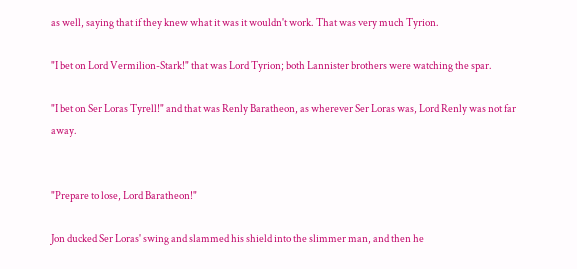as well, saying that if they knew what it was it wouldn't work. That was very much Tyrion.

"I bet on Lord Vermilion-Stark!" that was Lord Tyrion; both Lannister brothers were watching the spar.

"I bet on Ser Loras Tyrell!" and that was Renly Baratheon, as wherever Ser Loras was, Lord Renly was not far away.


"Prepare to lose, Lord Baratheon!"

Jon ducked Ser Loras' swing and slammed his shield into the slimmer man, and then he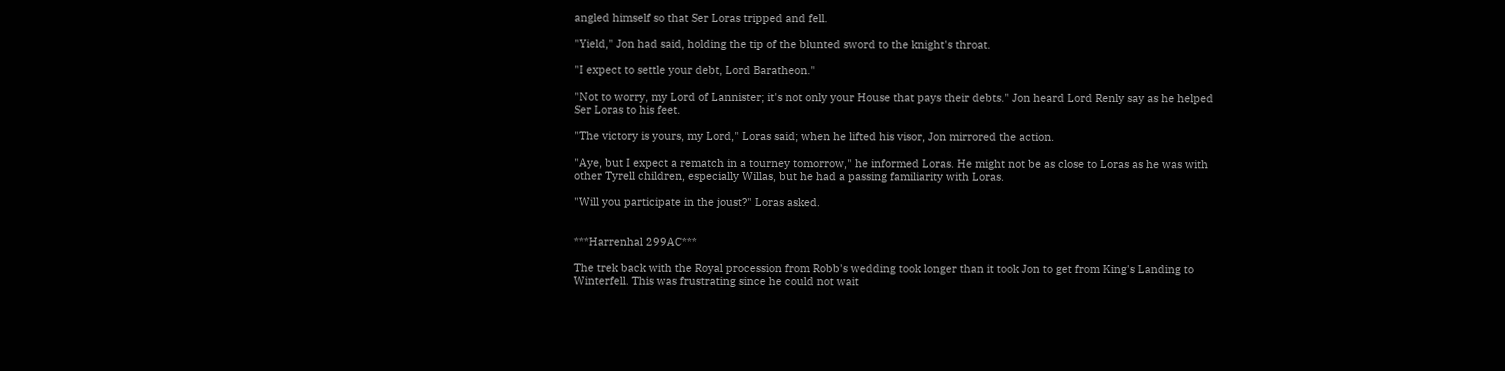angled himself so that Ser Loras tripped and fell.

"Yield," Jon had said, holding the tip of the blunted sword to the knight's throat.

"I expect to settle your debt, Lord Baratheon."

"Not to worry, my Lord of Lannister; it's not only your House that pays their debts." Jon heard Lord Renly say as he helped Ser Loras to his feet.

"The victory is yours, my Lord," Loras said; when he lifted his visor, Jon mirrored the action.

"Aye, but I expect a rematch in a tourney tomorrow," he informed Loras. He might not be as close to Loras as he was with other Tyrell children, especially Willas, but he had a passing familiarity with Loras.

"Will you participate in the joust?" Loras asked.


***Harrenhal 299AC***

The trek back with the Royal procession from Robb's wedding took longer than it took Jon to get from King's Landing to Winterfell. This was frustrating since he could not wait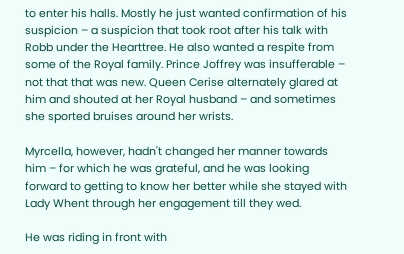to enter his halls. Mostly he just wanted confirmation of his suspicion – a suspicion that took root after his talk with Robb under the Hearttree. He also wanted a respite from some of the Royal family. Prince Joffrey was insufferable – not that that was new. Queen Cerise alternately glared at him and shouted at her Royal husband – and sometimes she sported bruises around her wrists.

Myrcella, however, hadn't changed her manner towards him – for which he was grateful, and he was looking forward to getting to know her better while she stayed with Lady Whent through her engagement till they wed.

He was riding in front with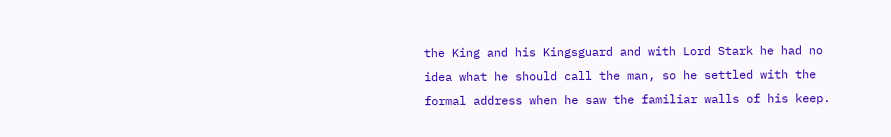the King and his Kingsguard and with Lord Stark he had no idea what he should call the man, so he settled with the formal address when he saw the familiar walls of his keep.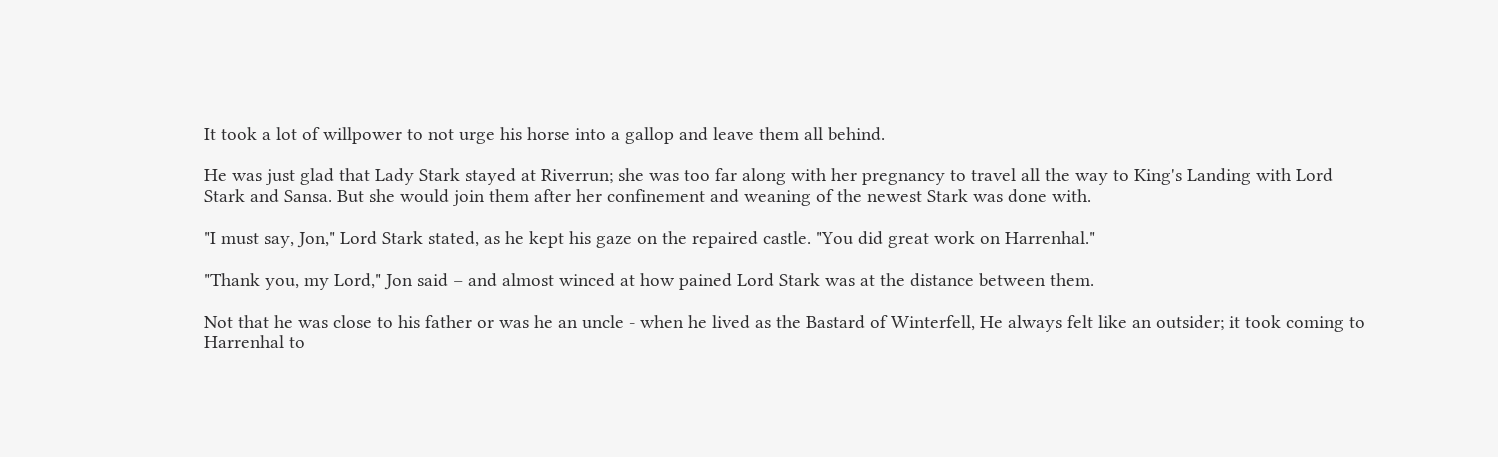It took a lot of willpower to not urge his horse into a gallop and leave them all behind.

He was just glad that Lady Stark stayed at Riverrun; she was too far along with her pregnancy to travel all the way to King's Landing with Lord Stark and Sansa. But she would join them after her confinement and weaning of the newest Stark was done with.

"I must say, Jon," Lord Stark stated, as he kept his gaze on the repaired castle. "You did great work on Harrenhal."

"Thank you, my Lord," Jon said – and almost winced at how pained Lord Stark was at the distance between them.

Not that he was close to his father or was he an uncle - when he lived as the Bastard of Winterfell, He always felt like an outsider; it took coming to Harrenhal to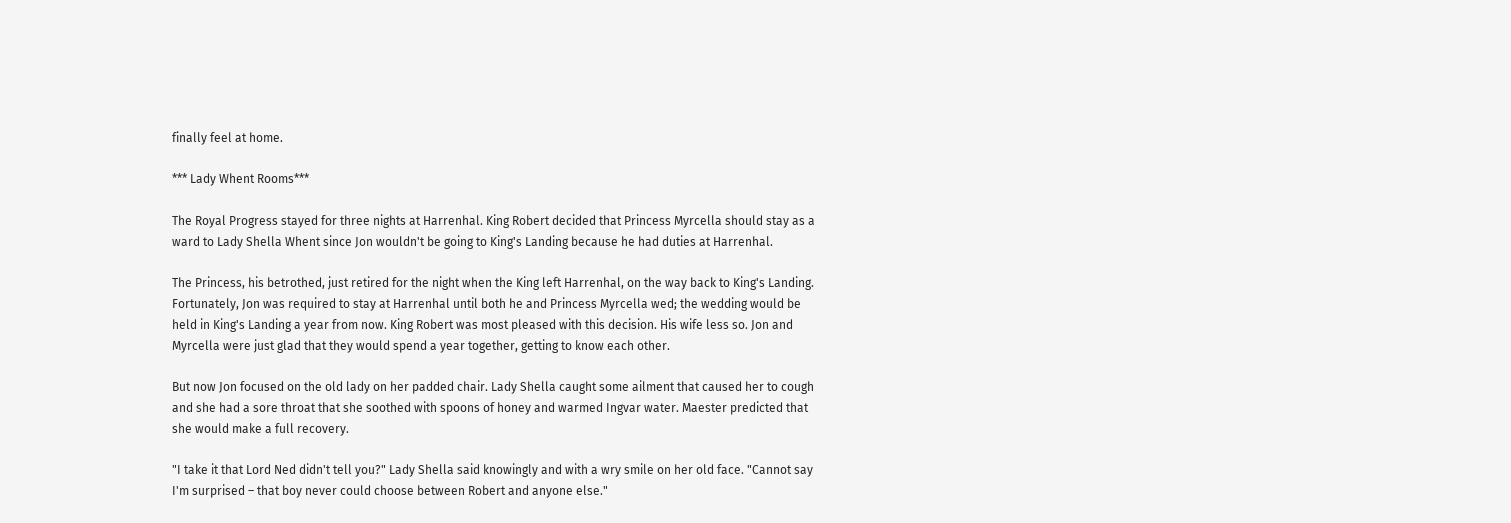finally feel at home.

*** Lady Whent Rooms***

The Royal Progress stayed for three nights at Harrenhal. King Robert decided that Princess Myrcella should stay as a ward to Lady Shella Whent since Jon wouldn't be going to King's Landing because he had duties at Harrenhal.

The Princess, his betrothed, just retired for the night when the King left Harrenhal, on the way back to King's Landing. Fortunately, Jon was required to stay at Harrenhal until both he and Princess Myrcella wed; the wedding would be held in King's Landing a year from now. King Robert was most pleased with this decision. His wife less so. Jon and Myrcella were just glad that they would spend a year together, getting to know each other.

But now Jon focused on the old lady on her padded chair. Lady Shella caught some ailment that caused her to cough and she had a sore throat that she soothed with spoons of honey and warmed Ingvar water. Maester predicted that she would make a full recovery.

"I take it that Lord Ned didn't tell you?" Lady Shella said knowingly and with a wry smile on her old face. "Cannot say I'm surprised – that boy never could choose between Robert and anyone else."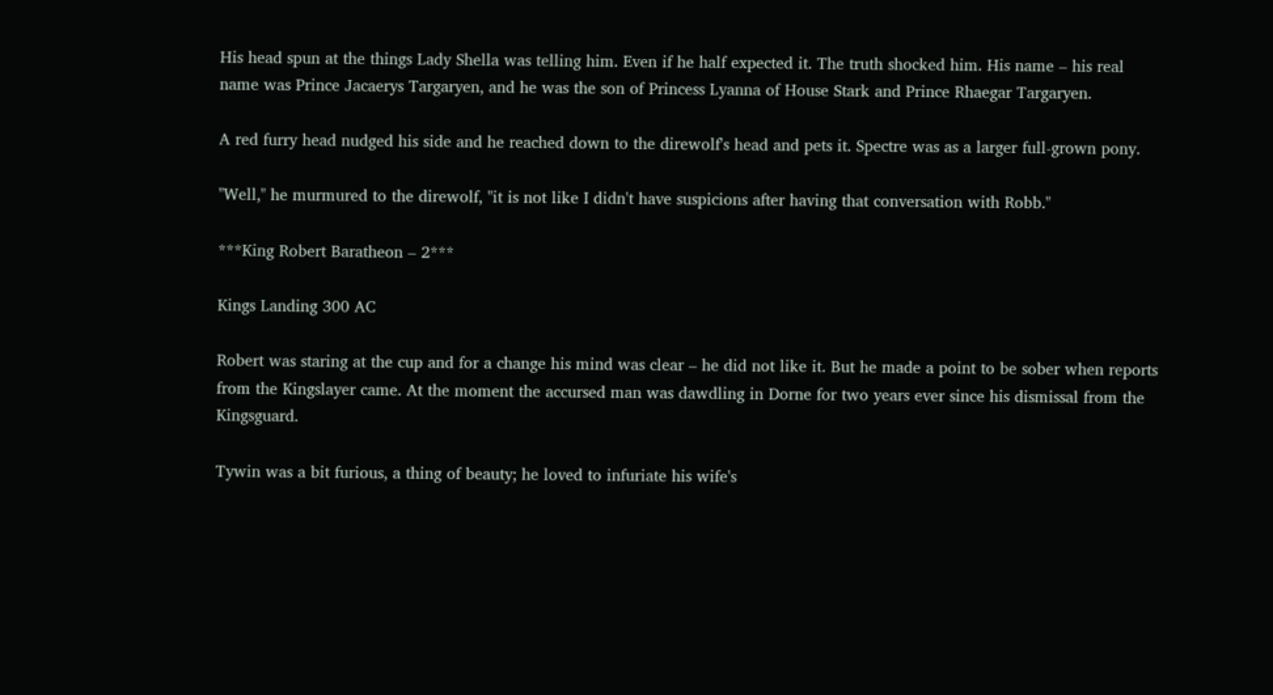His head spun at the things Lady Shella was telling him. Even if he half expected it. The truth shocked him. His name – his real name was Prince Jacaerys Targaryen, and he was the son of Princess Lyanna of House Stark and Prince Rhaegar Targaryen.

A red furry head nudged his side and he reached down to the direwolf's head and pets it. Spectre was as a larger full-grown pony.

"Well," he murmured to the direwolf, "it is not like I didn't have suspicions after having that conversation with Robb."

***King Robert Baratheon – 2***

Kings Landing 300 AC

Robert was staring at the cup and for a change his mind was clear – he did not like it. But he made a point to be sober when reports from the Kingslayer came. At the moment the accursed man was dawdling in Dorne for two years ever since his dismissal from the Kingsguard.

Tywin was a bit furious, a thing of beauty; he loved to infuriate his wife's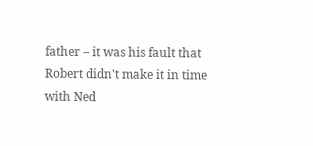father – it was his fault that Robert didn't make it in time with Ned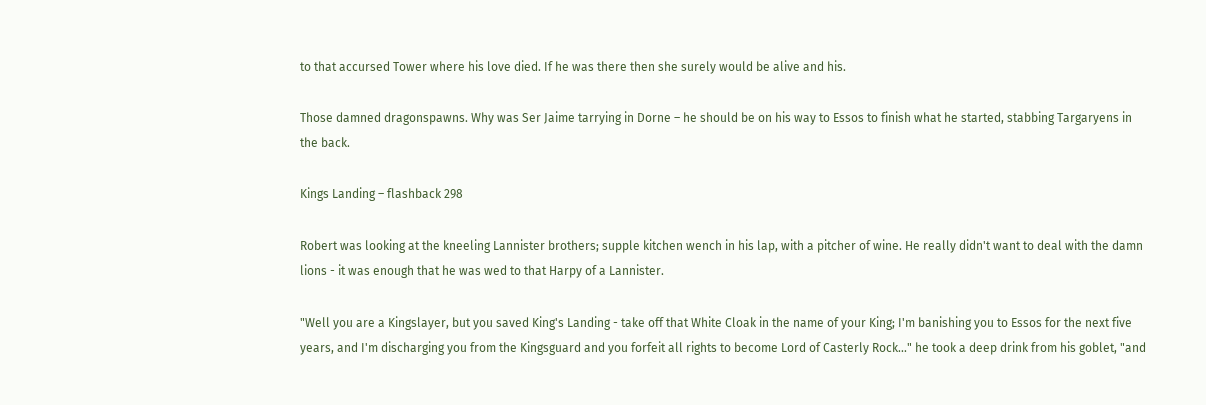to that accursed Tower where his love died. If he was there then she surely would be alive and his.

Those damned dragonspawns. Why was Ser Jaime tarrying in Dorne – he should be on his way to Essos to finish what he started, stabbing Targaryens in the back.

Kings Landing – flashback 298

Robert was looking at the kneeling Lannister brothers; supple kitchen wench in his lap, with a pitcher of wine. He really didn't want to deal with the damn lions - it was enough that he was wed to that Harpy of a Lannister.

"Well you are a Kingslayer, but you saved King's Landing - take off that White Cloak in the name of your King; I'm banishing you to Essos for the next five years, and I'm discharging you from the Kingsguard and you forfeit all rights to become Lord of Casterly Rock..." he took a deep drink from his goblet, "and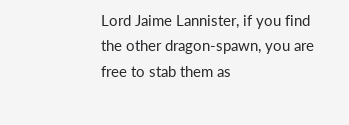Lord Jaime Lannister, if you find the other dragon-spawn, you are free to stab them as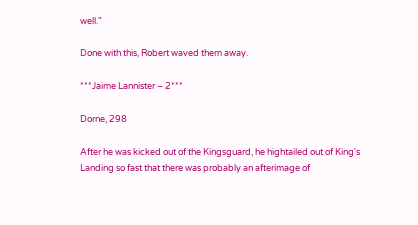well."

Done with this, Robert waved them away.

***Jaime Lannister – 2***

Dorne, 298

After he was kicked out of the Kingsguard, he hightailed out of King's Landing so fast that there was probably an afterimage of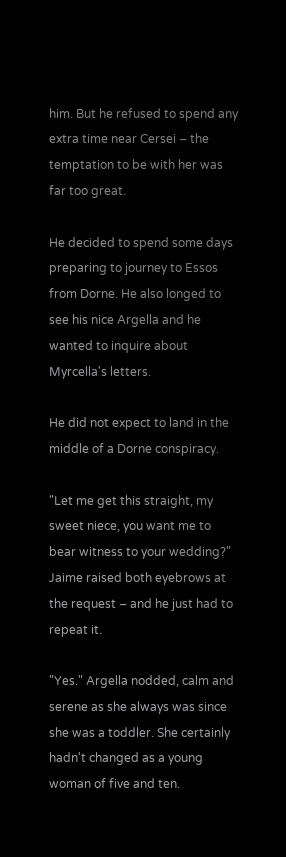him. But he refused to spend any extra time near Cersei – the temptation to be with her was far too great.

He decided to spend some days preparing to journey to Essos from Dorne. He also longed to see his nice Argella and he wanted to inquire about Myrcella's letters.

He did not expect to land in the middle of a Dorne conspiracy.

"Let me get this straight, my sweet niece, you want me to bear witness to your wedding?" Jaime raised both eyebrows at the request – and he just had to repeat it.

"Yes." Argella nodded, calm and serene as she always was since she was a toddler. She certainly hadn't changed as a young woman of five and ten.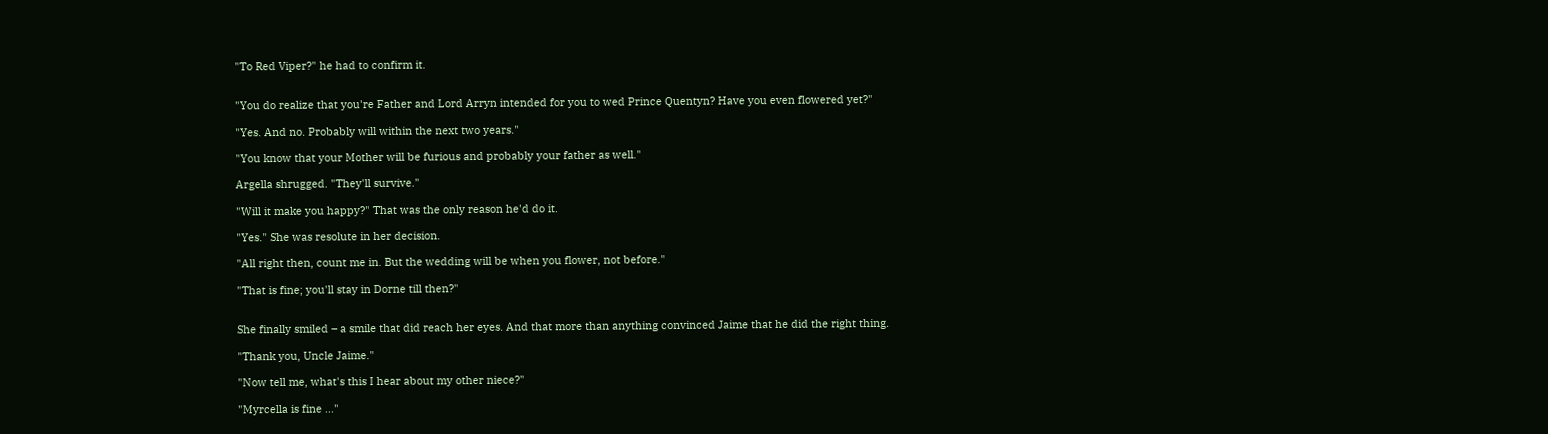"To Red Viper?" he had to confirm it.


"You do realize that you're Father and Lord Arryn intended for you to wed Prince Quentyn? Have you even flowered yet?"

"Yes. And no. Probably will within the next two years."

"You know that your Mother will be furious and probably your father as well."

Argella shrugged. "They'll survive."

"Will it make you happy?" That was the only reason he'd do it.

"Yes." She was resolute in her decision.

"All right then, count me in. But the wedding will be when you flower, not before."

"That is fine; you'll stay in Dorne till then?"


She finally smiled – a smile that did reach her eyes. And that more than anything convinced Jaime that he did the right thing.

"Thank you, Uncle Jaime."

"Now tell me, what's this I hear about my other niece?"

"Myrcella is fine ..."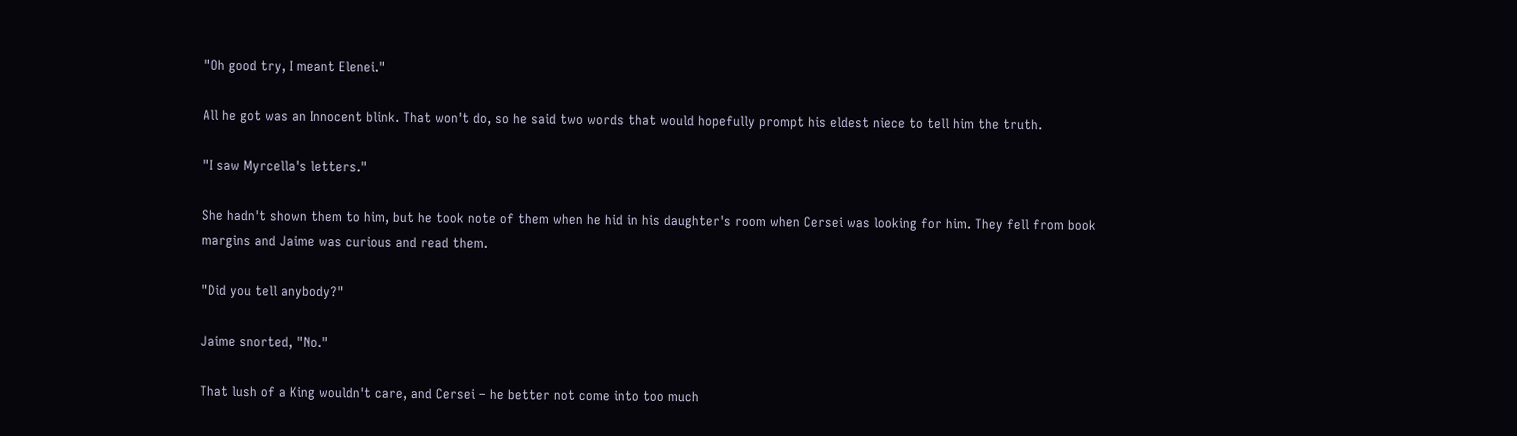"Oh good try, I meant Elenei."

All he got was an Innocent blink. That won't do, so he said two words that would hopefully prompt his eldest niece to tell him the truth.

"I saw Myrcella's letters."

She hadn't shown them to him, but he took note of them when he hid in his daughter's room when Cersei was looking for him. They fell from book margins and Jaime was curious and read them.

"Did you tell anybody?"

Jaime snorted, "No."

That lush of a King wouldn't care, and Cersei – he better not come into too much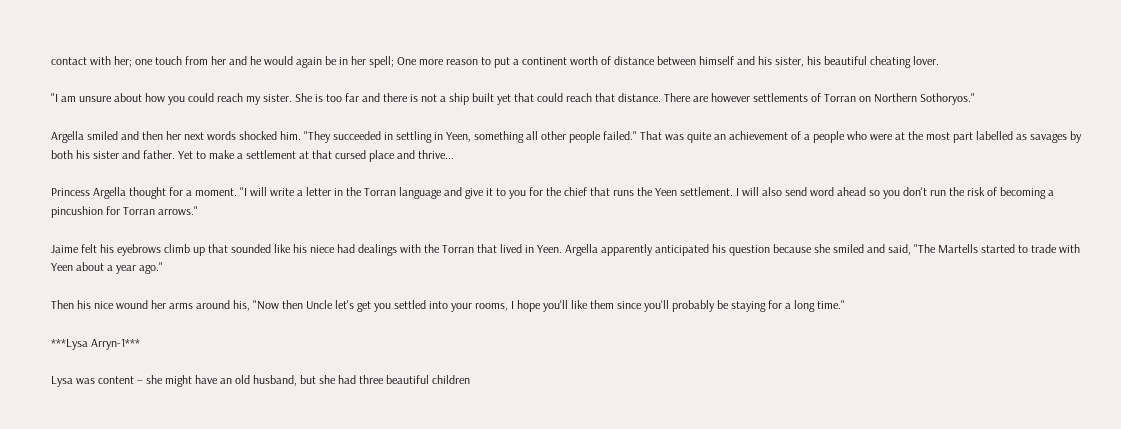contact with her; one touch from her and he would again be in her spell; One more reason to put a continent worth of distance between himself and his sister, his beautiful cheating lover.

"I am unsure about how you could reach my sister. She is too far and there is not a ship built yet that could reach that distance. There are however settlements of Torran on Northern Sothoryos."

Argella smiled and then her next words shocked him. "They succeeded in settling in Yeen, something all other people failed." That was quite an achievement of a people who were at the most part labelled as savages by both his sister and father. Yet to make a settlement at that cursed place and thrive...

Princess Argella thought for a moment. "I will write a letter in the Torran language and give it to you for the chief that runs the Yeen settlement. I will also send word ahead so you don't run the risk of becoming a pincushion for Torran arrows."

Jaime felt his eyebrows climb up that sounded like his niece had dealings with the Torran that lived in Yeen. Argella apparently anticipated his question because she smiled and said, "The Martells started to trade with Yeen about a year ago."

Then his nice wound her arms around his, "Now then Uncle let's get you settled into your rooms, I hope you'll like them since you'll probably be staying for a long time."

***Lysa Arryn-1***

Lysa was content – she might have an old husband, but she had three beautiful children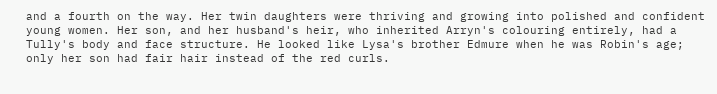and a fourth on the way. Her twin daughters were thriving and growing into polished and confident young women. Her son, and her husband's heir, who inherited Arryn's colouring entirely, had a Tully's body and face structure. He looked like Lysa's brother Edmure when he was Robin's age; only her son had fair hair instead of the red curls.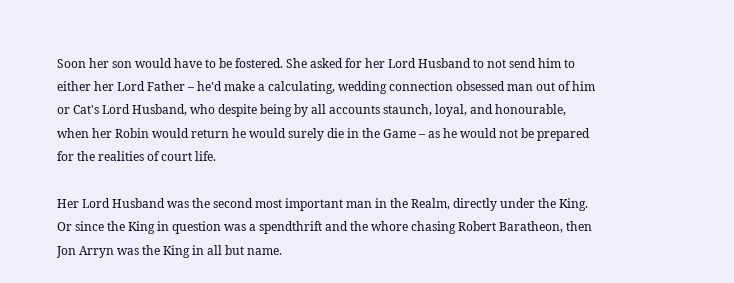Soon her son would have to be fostered. She asked for her Lord Husband to not send him to either her Lord Father – he'd make a calculating, wedding connection obsessed man out of him or Cat's Lord Husband, who despite being by all accounts staunch, loyal, and honourable, when her Robin would return he would surely die in the Game – as he would not be prepared for the realities of court life.

Her Lord Husband was the second most important man in the Realm, directly under the King. Or since the King in question was a spendthrift and the whore chasing Robert Baratheon, then Jon Arryn was the King in all but name.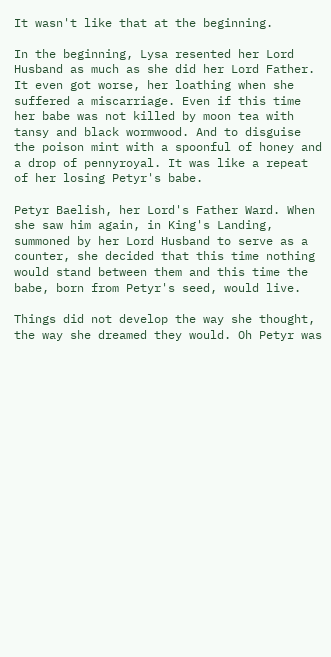It wasn't like that at the beginning.

In the beginning, Lysa resented her Lord Husband as much as she did her Lord Father. It even got worse, her loathing when she suffered a miscarriage. Even if this time her babe was not killed by moon tea with tansy and black wormwood. And to disguise the poison mint with a spoonful of honey and a drop of pennyroyal. It was like a repeat of her losing Petyr's babe.

Petyr Baelish, her Lord's Father Ward. When she saw him again, in King's Landing, summoned by her Lord Husband to serve as a counter, she decided that this time nothing would stand between them and this time the babe, born from Petyr's seed, would live.

Things did not develop the way she thought, the way she dreamed they would. Oh Petyr was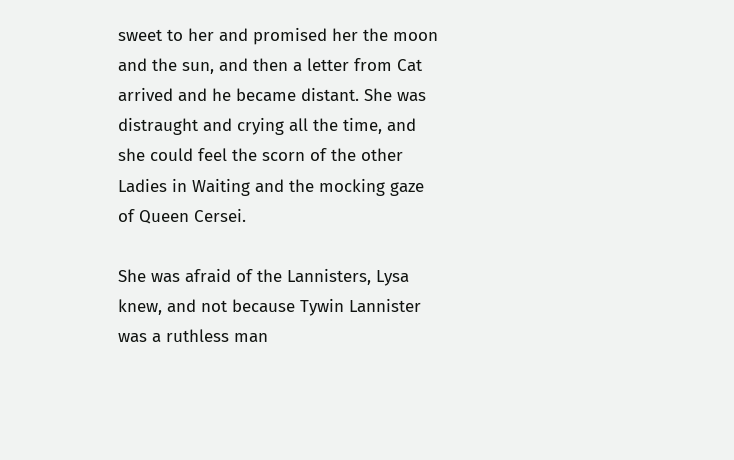sweet to her and promised her the moon and the sun, and then a letter from Cat arrived and he became distant. She was distraught and crying all the time, and she could feel the scorn of the other Ladies in Waiting and the mocking gaze of Queen Cersei.

She was afraid of the Lannisters, Lysa knew, and not because Tywin Lannister was a ruthless man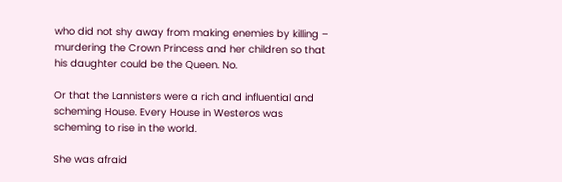who did not shy away from making enemies by killing – murdering the Crown Princess and her children so that his daughter could be the Queen. No.

Or that the Lannisters were a rich and influential and scheming House. Every House in Westeros was scheming to rise in the world.

She was afraid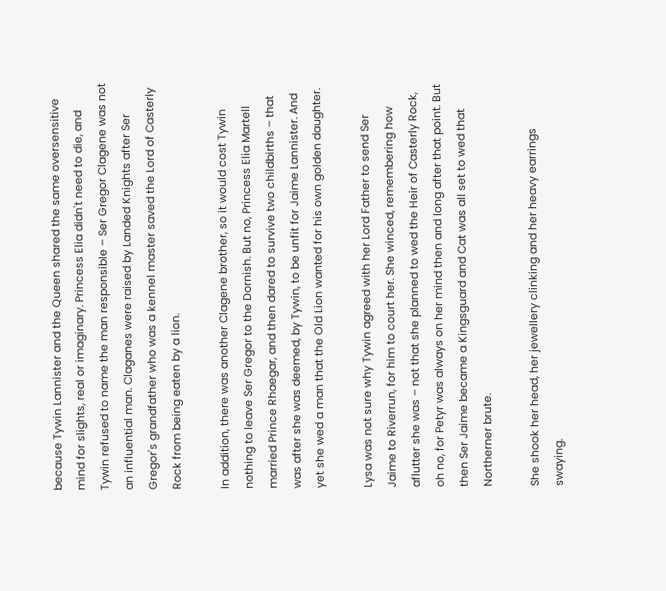because Tywin Lannister and the Queen shared the same oversensitive mind for slights, real or imaginary. Princess Elia didn't need to die, and Tywin refused to name the man responsible – Ser Gregor Clagene was not an influential man. Claganes were raised by Landed Knights after Ser Gregor's grandfather who was a kennel master saved the Lord of Casterly Rock from being eaten by a lion.

In addition, there was another Clagene brother, so it would cost Tywin nothing to leave Ser Gregor to the Dornish. But no, Princess Elia Martell married Prince Rhaegar, and then dared to survive two childbirths – that was after she was deemed, by Tywin, to be unfit for Jaime Lannister. And yet she wed a man that the Old Lion wanted for his own golden daughter.

Lysa was not sure why Tywin agreed with her Lord Father to send Ser Jaime to Riverrun, for him to court her. She winced, remembering how aflutter she was – not that she planned to wed the Heir of Casterly Rock, oh no, for Petyr was always on her mind then and long after that point. But then Ser Jaime became a Kingsguard and Cat was all set to wed that Northerner brute.

She shook her head, her jewellery clinking and her heavy earrings swaying.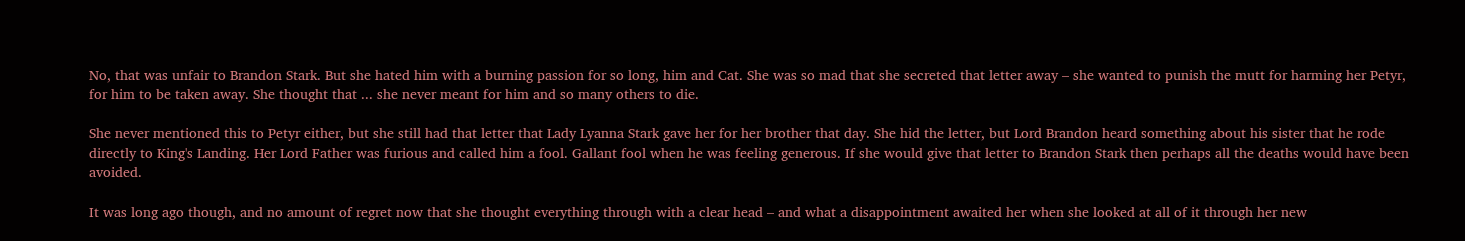No, that was unfair to Brandon Stark. But she hated him with a burning passion for so long, him and Cat. She was so mad that she secreted that letter away – she wanted to punish the mutt for harming her Petyr, for him to be taken away. She thought that ... she never meant for him and so many others to die.

She never mentioned this to Petyr either, but she still had that letter that Lady Lyanna Stark gave her for her brother that day. She hid the letter, but Lord Brandon heard something about his sister that he rode directly to King's Landing. Her Lord Father was furious and called him a fool. Gallant fool when he was feeling generous. If she would give that letter to Brandon Stark then perhaps all the deaths would have been avoided.

It was long ago though, and no amount of regret now that she thought everything through with a clear head – and what a disappointment awaited her when she looked at all of it through her new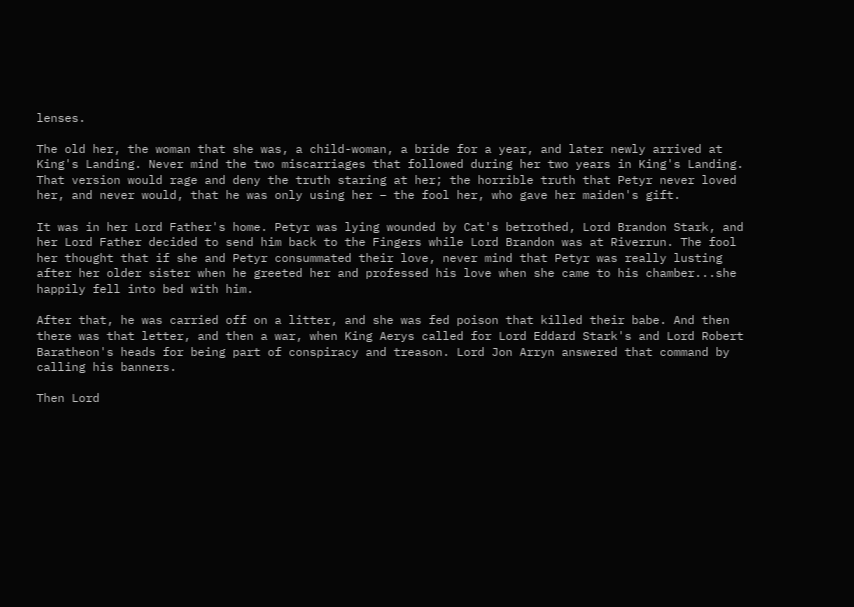lenses.

The old her, the woman that she was, a child-woman, a bride for a year, and later newly arrived at King's Landing. Never mind the two miscarriages that followed during her two years in King's Landing. That version would rage and deny the truth staring at her; the horrible truth that Petyr never loved her, and never would, that he was only using her – the fool her, who gave her maiden's gift.

It was in her Lord Father's home. Petyr was lying wounded by Cat's betrothed, Lord Brandon Stark, and her Lord Father decided to send him back to the Fingers while Lord Brandon was at Riverrun. The fool her thought that if she and Petyr consummated their love, never mind that Petyr was really lusting after her older sister when he greeted her and professed his love when she came to his chamber...she happily fell into bed with him.

After that, he was carried off on a litter, and she was fed poison that killed their babe. And then there was that letter, and then a war, when King Aerys called for Lord Eddard Stark's and Lord Robert Baratheon's heads for being part of conspiracy and treason. Lord Jon Arryn answered that command by calling his banners.

Then Lord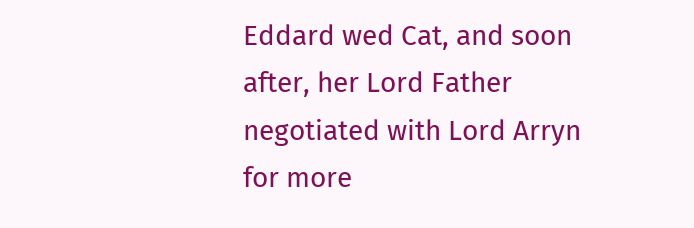Eddard wed Cat, and soon after, her Lord Father negotiated with Lord Arryn for more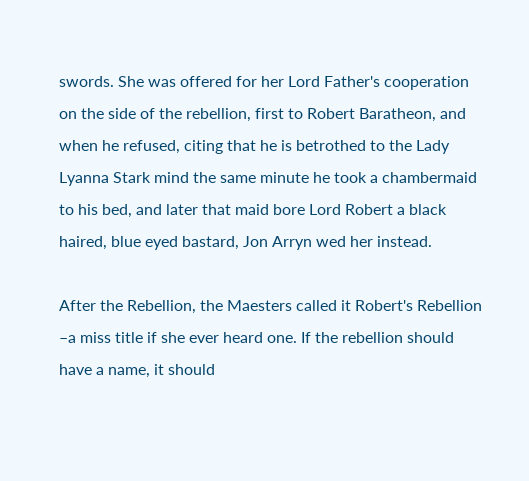swords. She was offered for her Lord Father's cooperation on the side of the rebellion, first to Robert Baratheon, and when he refused, citing that he is betrothed to the Lady Lyanna Stark mind the same minute he took a chambermaid to his bed, and later that maid bore Lord Robert a black haired, blue eyed bastard, Jon Arryn wed her instead.

After the Rebellion, the Maesters called it Robert's Rebellion –a miss title if she ever heard one. If the rebellion should have a name, it should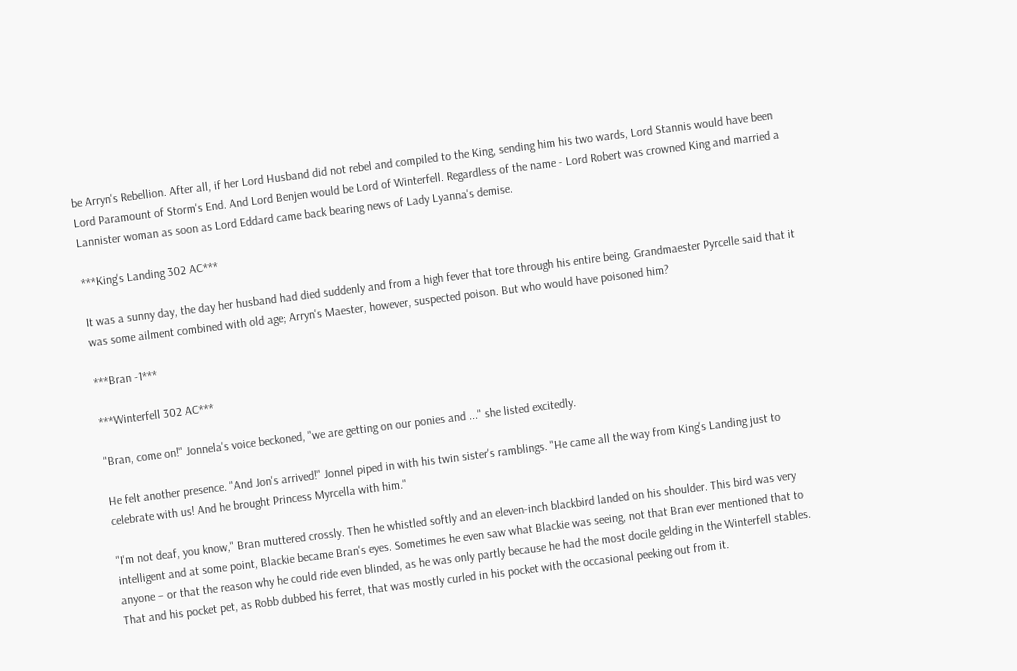be Arryn's Rebellion. After all, if her Lord Husband did not rebel and compiled to the King, sending him his two wards, Lord Stannis would have been Lord Paramount of Storm's End. And Lord Benjen would be Lord of Winterfell. Regardless of the name - Lord Robert was crowned King and married a Lannister woman as soon as Lord Eddard came back bearing news of Lady Lyanna's demise.

***King's Landing 302 AC***

It was a sunny day, the day her husband had died suddenly and from a high fever that tore through his entire being. Grandmaester Pyrcelle said that it was some ailment combined with old age; Arryn's Maester, however, suspected poison. But who would have poisoned him?

***Bran -1***

***Winterfell 302 AC***

"Bran, come on!" Jonnela's voice beckoned, "we are getting on our ponies and ..." she listed excitedly.

He felt another presence. "And Jon's arrived!" Jonnel piped in with his twin sister's ramblings. "He came all the way from King's Landing just to celebrate with us! And he brought Princess Myrcella with him."

"I'm not deaf, you know," Bran muttered crossly. Then he whistled softly and an eleven-inch blackbird landed on his shoulder. This bird was very intelligent and at some point, Blackie became Bran's eyes. Sometimes he even saw what Blackie was seeing, not that Bran ever mentioned that to anyone – or that the reason why he could ride even blinded, as he was only partly because he had the most docile gelding in the Winterfell stables. That and his pocket pet, as Robb dubbed his ferret, that was mostly curled in his pocket with the occasional peeking out from it.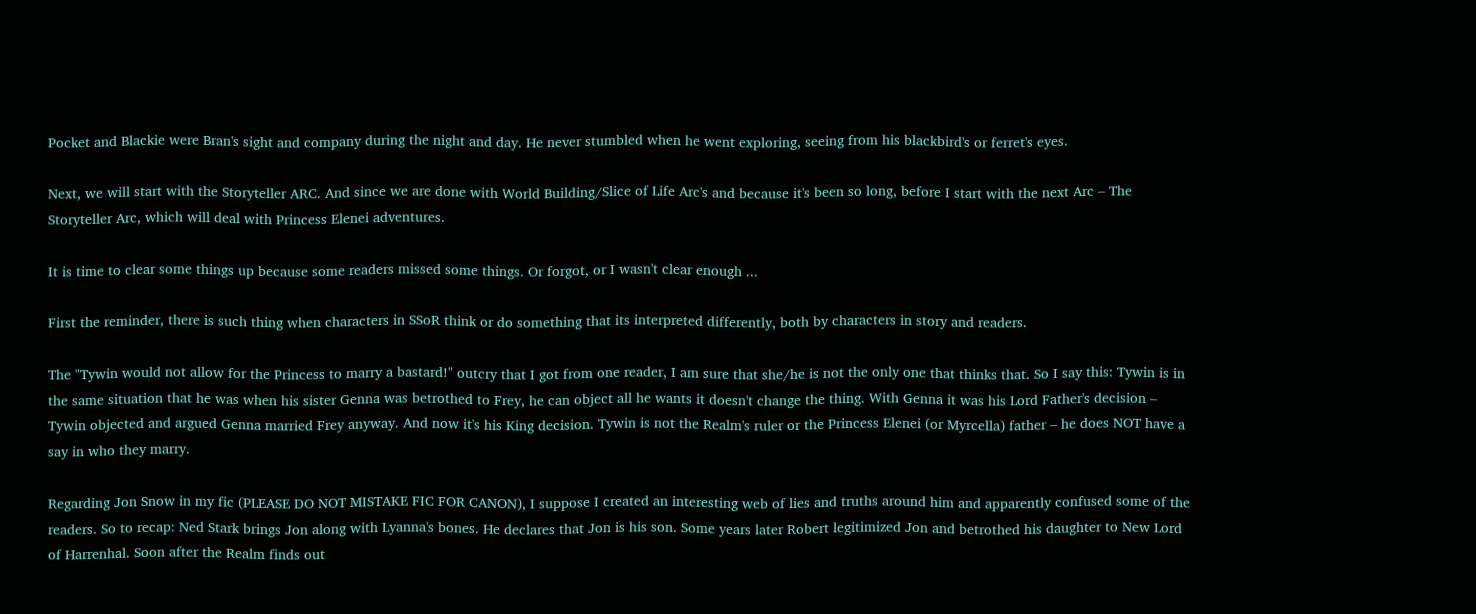Pocket and Blackie were Bran's sight and company during the night and day. He never stumbled when he went exploring, seeing from his blackbird's or ferret's eyes.

Next, we will start with the Storyteller ARC. And since we are done with World Building/Slice of Life Arc's and because it's been so long, before I start with the next Arc – The Storyteller Arc, which will deal with Princess Elenei adventures.

It is time to clear some things up because some readers missed some things. Or forgot, or I wasn't clear enough ...

First the reminder, there is such thing when characters in SSoR think or do something that its interpreted differently, both by characters in story and readers.

The "Tywin would not allow for the Princess to marry a bastard!" outcry that I got from one reader, I am sure that she/he is not the only one that thinks that. So I say this: Tywin is in the same situation that he was when his sister Genna was betrothed to Frey, he can object all he wants it doesn't change the thing. With Genna it was his Lord Father's decision – Tywin objected and argued Genna married Frey anyway. And now it's his King decision. Tywin is not the Realm's ruler or the Princess Elenei (or Myrcella) father – he does NOT have a say in who they marry.

Regarding Jon Snow in my fic (PLEASE DO NOT MISTAKE FIC FOR CANON), I suppose I created an interesting web of lies and truths around him and apparently confused some of the readers. So to recap: Ned Stark brings Jon along with Lyanna's bones. He declares that Jon is his son. Some years later Robert legitimized Jon and betrothed his daughter to New Lord of Harrenhal. Soon after the Realm finds out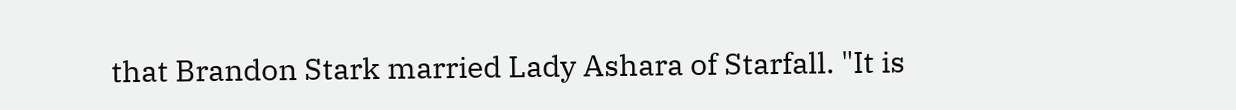that Brandon Stark married Lady Ashara of Starfall. "It is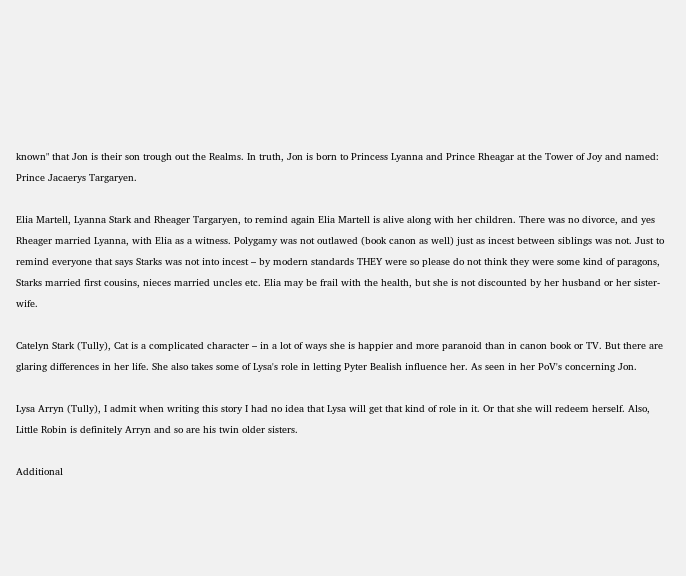known" that Jon is their son trough out the Realms. In truth, Jon is born to Princess Lyanna and Prince Rheagar at the Tower of Joy and named: Prince Jacaerys Targaryen.

Elia Martell, Lyanna Stark and Rheager Targaryen, to remind again Elia Martell is alive along with her children. There was no divorce, and yes Rheager married Lyanna, with Elia as a witness. Polygamy was not outlawed (book canon as well) just as incest between siblings was not. Just to remind everyone that says Starks was not into incest – by modern standards THEY were so please do not think they were some kind of paragons, Starks married first cousins, nieces married uncles etc. Elia may be frail with the health, but she is not discounted by her husband or her sister-wife.

Catelyn Stark (Tully), Cat is a complicated character – in a lot of ways she is happier and more paranoid than in canon book or TV. But there are glaring differences in her life. She also takes some of Lysa's role in letting Pyter Bealish influence her. As seen in her PoV's concerning Jon.

Lysa Arryn (Tully), I admit when writing this story I had no idea that Lysa will get that kind of role in it. Or that she will redeem herself. Also, Little Robin is definitely Arryn and so are his twin older sisters.

Additional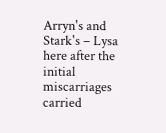Arryn's and Stark's – Lysa here after the initial miscarriages carried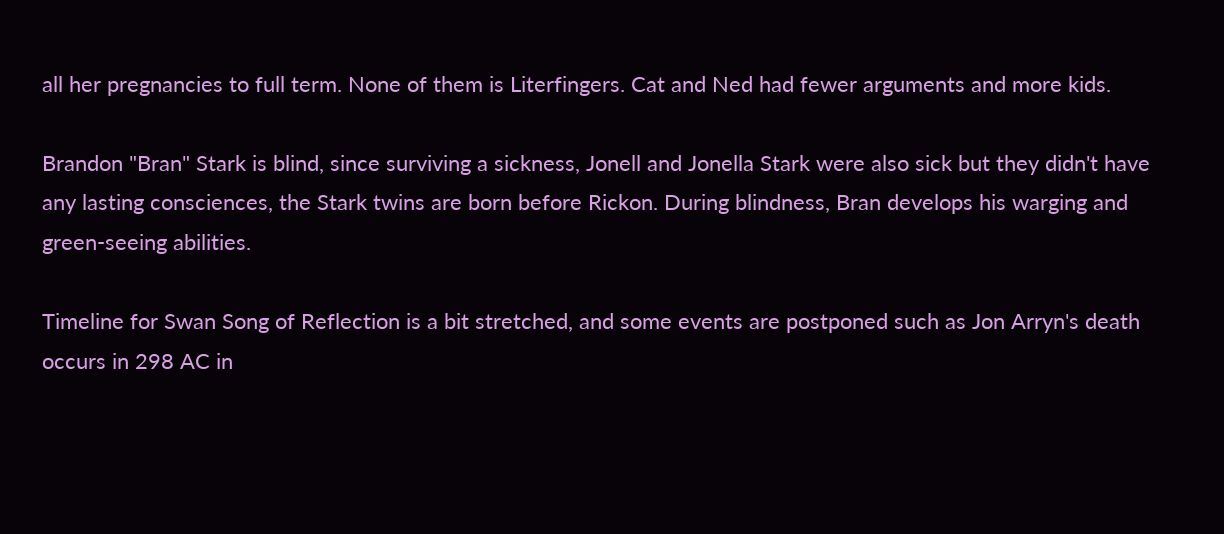all her pregnancies to full term. None of them is Literfingers. Cat and Ned had fewer arguments and more kids.

Brandon "Bran" Stark is blind, since surviving a sickness, Jonell and Jonella Stark were also sick but they didn't have any lasting consciences, the Stark twins are born before Rickon. During blindness, Bran develops his warging and green-seeing abilities.

Timeline for Swan Song of Reflection is a bit stretched, and some events are postponed such as Jon Arryn's death occurs in 298 AC in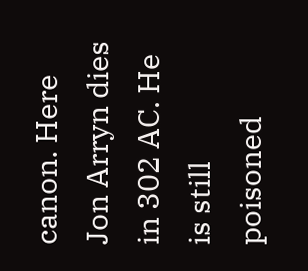canon. Here Jon Arryn dies in 302 AC. He is still poisoned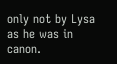only not by Lysa as he was in canon.